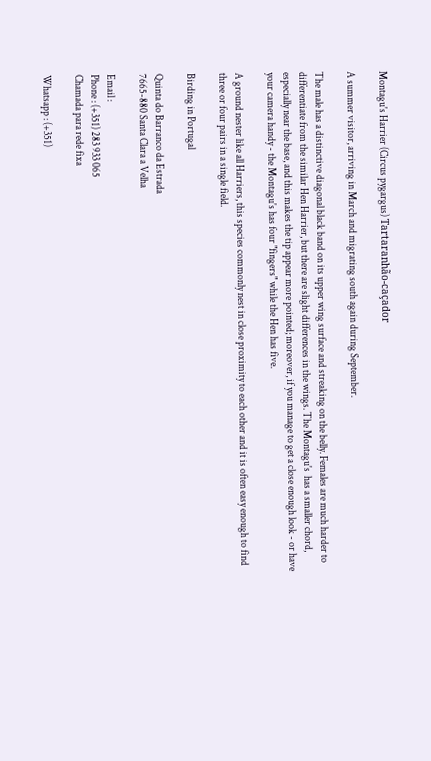Montagu's Harrier (Circus pygargus) Tartaranhão-caçador

A summer visitor, arriving in March and migrating south again during September.

The male has a distinctive diagonal black band on its upper wing surface and streaking on the belly. Females are much harder to differentiate from the similar Hen Harrier, but there are slight differences in the wings. The Montagu's  has a smaller chord, especially near the base, and this makes the tip appear more pointed; moreover, if you manage to get a close enough look - or have your camera handy - the Montagu's has four "fingers" while the Hen has five.

A ground nester like all Harriers, this species commonly nest in close proximity to each other and it is often easy enough to find three or four pairs in a single field.

Birding in Portugal

Quinta do Barranco da Estrada
7665-880 Santa Clara a Velha

Email :
Phone : (+351) 283 933 065
Chamada para rede fixa

Whatsapp : (+351)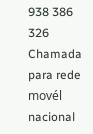938 386 326
Chamada para rede movél nacional